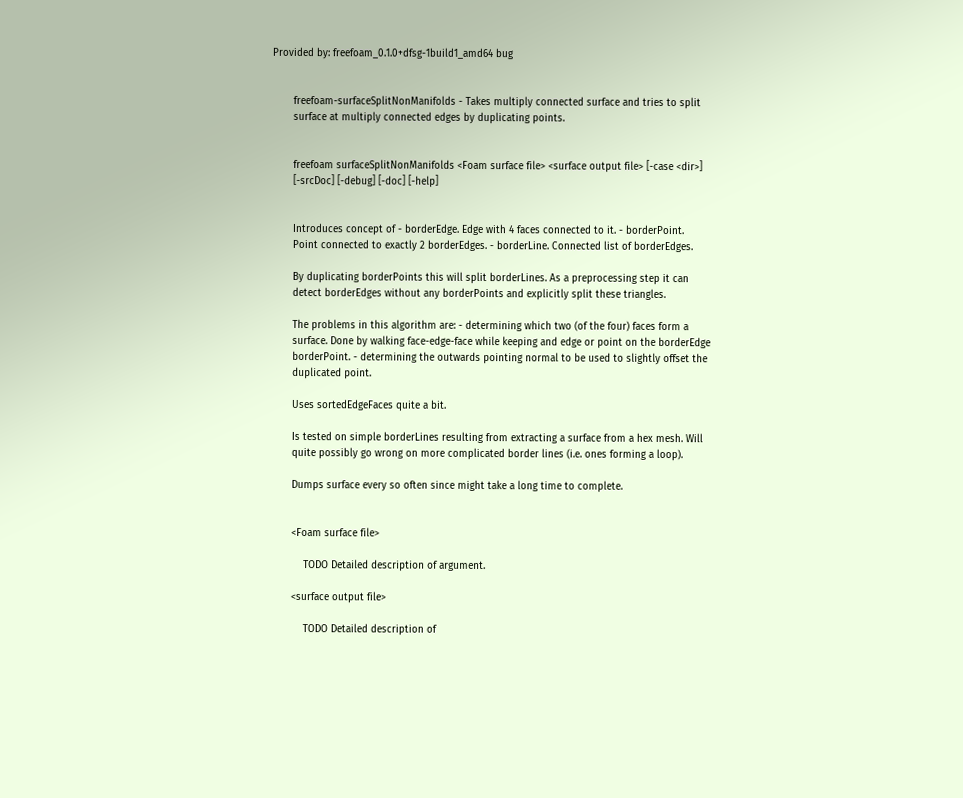Provided by: freefoam_0.1.0+dfsg-1build1_amd64 bug


       freefoam-surfaceSplitNonManifolds - Takes multiply connected surface and tries to split
       surface at multiply connected edges by duplicating points.


       freefoam surfaceSplitNonManifolds <Foam surface file> <surface output file> [-case <dir>]
       [-srcDoc] [-debug] [-doc] [-help]


       Introduces concept of - borderEdge. Edge with 4 faces connected to it. - borderPoint.
       Point connected to exactly 2 borderEdges. - borderLine. Connected list of borderEdges.

       By duplicating borderPoints this will split borderLines. As a preprocessing step it can
       detect borderEdges without any borderPoints and explicitly split these triangles.

       The problems in this algorithm are: - determining which two (of the four) faces form a
       surface. Done by walking face-edge-face while keeping and edge or point on the borderEdge
       borderPoint. - determining the outwards pointing normal to be used to slightly offset the
       duplicated point.

       Uses sortedEdgeFaces quite a bit.

       Is tested on simple borderLines resulting from extracting a surface from a hex mesh. Will
       quite possibly go wrong on more complicated border lines (i.e. ones forming a loop).

       Dumps surface every so often since might take a long time to complete.


       <Foam surface file>

           TODO Detailed description of argument.

       <surface output file>

           TODO Detailed description of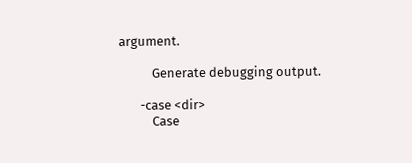argument.

           Generate debugging output.

       -case <dir>
           Case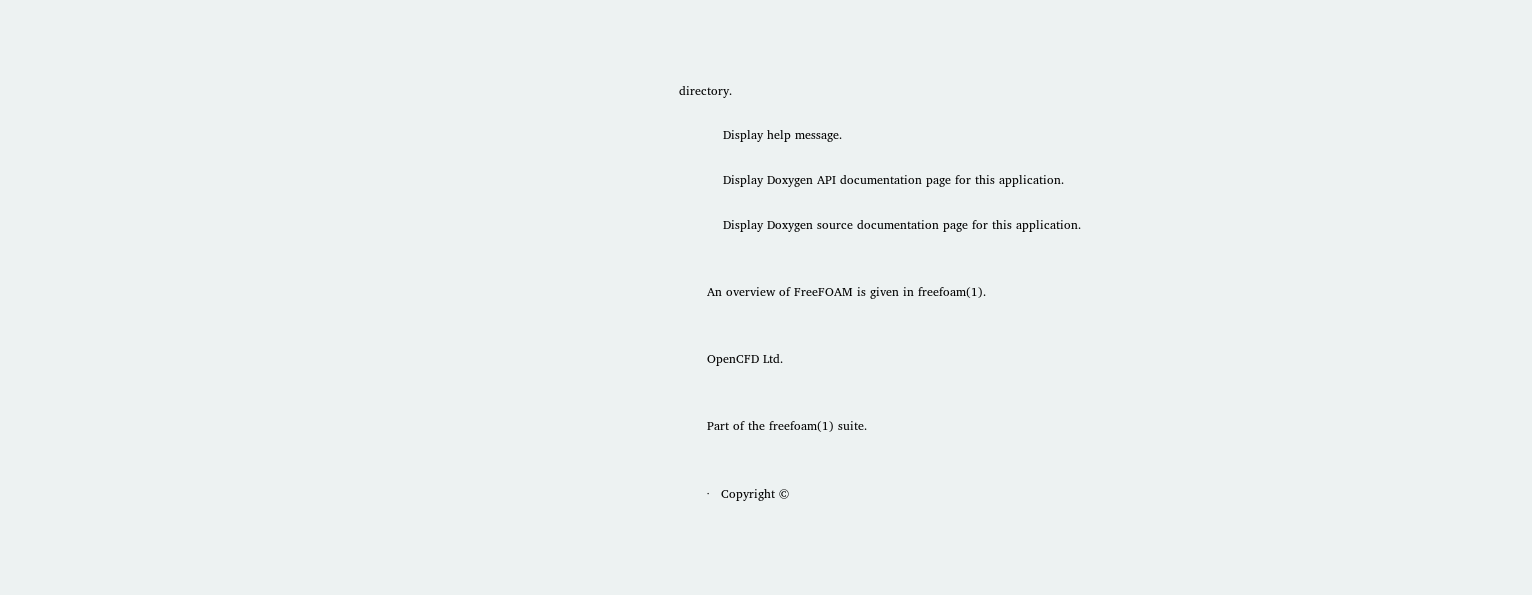directory.

           Display help message.

           Display Doxygen API documentation page for this application.

           Display Doxygen source documentation page for this application.


       An overview of FreeFOAM is given in freefoam(1).


       OpenCFD Ltd.


       Part of the freefoam(1) suite.


       ·   Copyright ©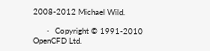2008-2012 Michael Wild.

       ·   Copyright © 1991-2010 OpenCFD Ltd.